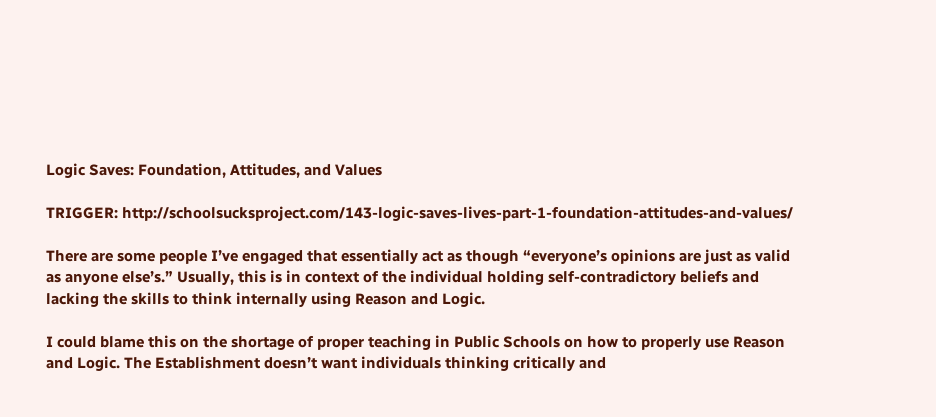Logic Saves: Foundation, Attitudes, and Values

TRIGGER: http://schoolsucksproject.com/143-logic-saves-lives-part-1-foundation-attitudes-and-values/

There are some people I’ve engaged that essentially act as though “everyone’s opinions are just as valid as anyone else’s.” Usually, this is in context of the individual holding self-contradictory beliefs and lacking the skills to think internally using Reason and Logic.

I could blame this on the shortage of proper teaching in Public Schools on how to properly use Reason and Logic. The Establishment doesn’t want individuals thinking critically and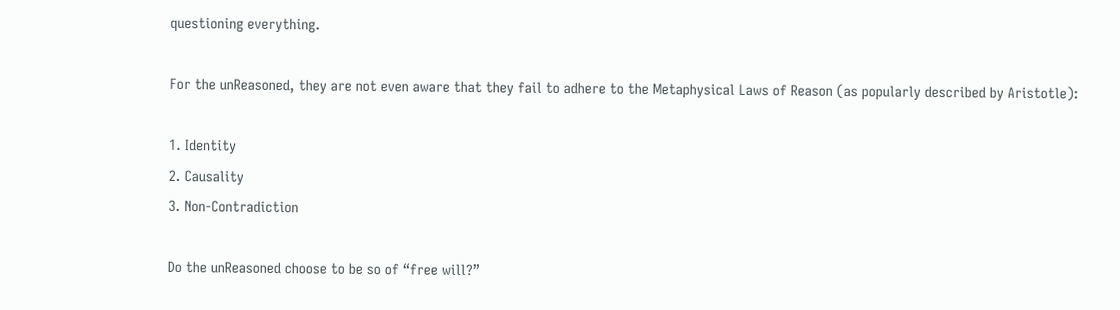questioning everything.

For the unReasoned, they are not even aware that they fail to adhere to the Metaphysical Laws of Reason (as popularly described by Aristotle):

1. Identity
2. Causality
3. Non-Contradiction

Do the unReasoned choose to be so of “free will?”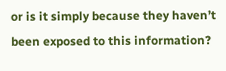or is it simply because they haven’t been exposed to this information?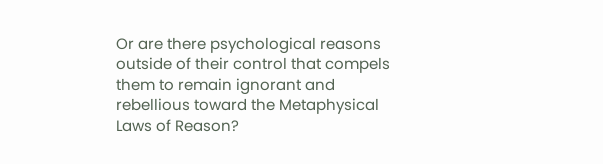Or are there psychological reasons outside of their control that compels them to remain ignorant and rebellious toward the Metaphysical Laws of Reason?